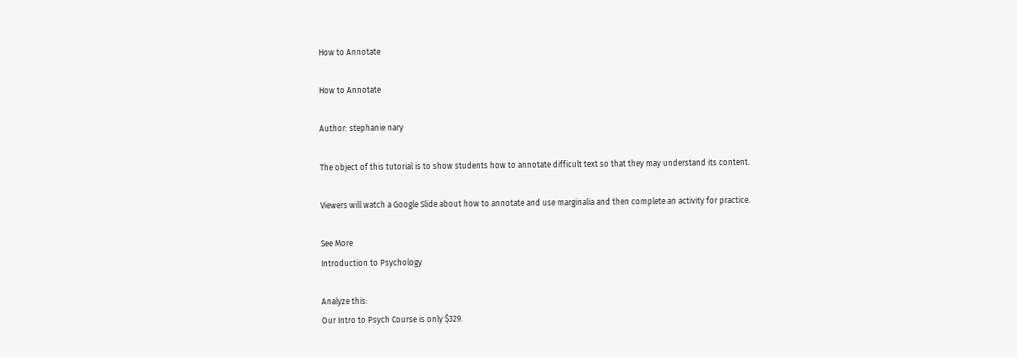How to Annotate

How to Annotate

Author: stephanie nary

The object of this tutorial is to show students how to annotate difficult text so that they may understand its content.

Viewers will watch a Google Slide about how to annotate and use marginalia and then complete an activity for practice.

See More
Introduction to Psychology

Analyze this:
Our Intro to Psych Course is only $329.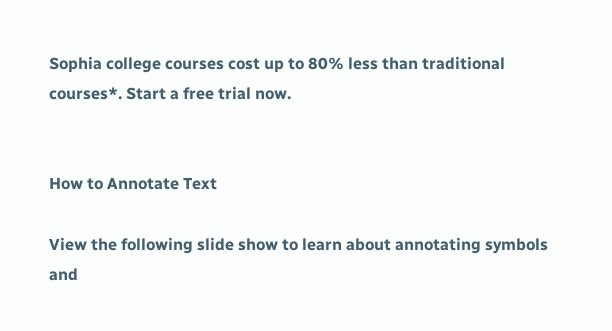Sophia college courses cost up to 80% less than traditional courses*. Start a free trial now.


How to Annotate Text

View the following slide show to learn about annotating symbols and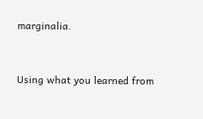marginalia.


Using what you learned from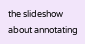the slideshow about annotating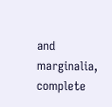and marginalia, complete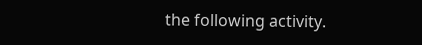the following activity.